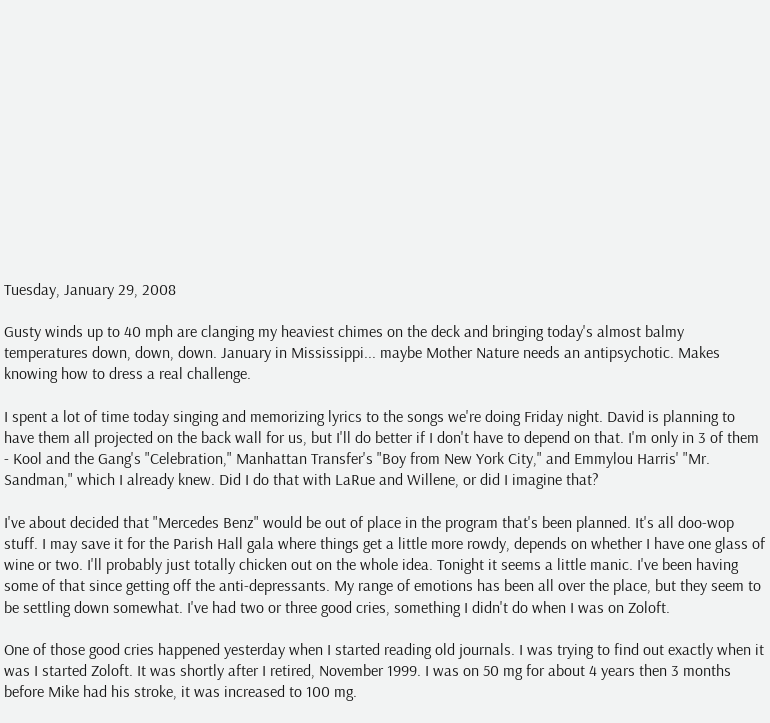Tuesday, January 29, 2008

Gusty winds up to 40 mph are clanging my heaviest chimes on the deck and bringing today's almost balmy temperatures down, down, down. January in Mississippi... maybe Mother Nature needs an antipsychotic. Makes knowing how to dress a real challenge.

I spent a lot of time today singing and memorizing lyrics to the songs we're doing Friday night. David is planning to have them all projected on the back wall for us, but I'll do better if I don't have to depend on that. I'm only in 3 of them - Kool and the Gang's "Celebration," Manhattan Transfer's "Boy from New York City," and Emmylou Harris' "Mr. Sandman," which I already knew. Did I do that with LaRue and Willene, or did I imagine that?

I've about decided that "Mercedes Benz" would be out of place in the program that's been planned. It's all doo-wop stuff. I may save it for the Parish Hall gala where things get a little more rowdy, depends on whether I have one glass of wine or two. I'll probably just totally chicken out on the whole idea. Tonight it seems a little manic. I've been having some of that since getting off the anti-depressants. My range of emotions has been all over the place, but they seem to be settling down somewhat. I've had two or three good cries, something I didn't do when I was on Zoloft.

One of those good cries happened yesterday when I started reading old journals. I was trying to find out exactly when it was I started Zoloft. It was shortly after I retired, November 1999. I was on 50 mg for about 4 years then 3 months before Mike had his stroke, it was increased to 100 mg.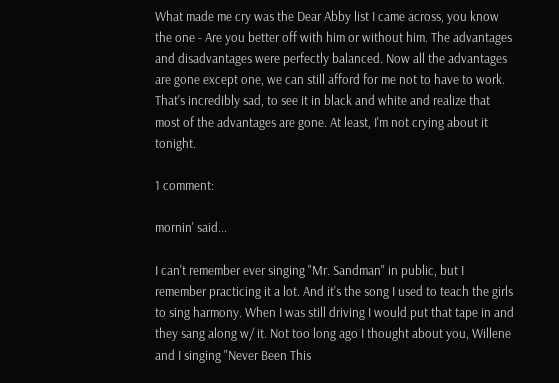What made me cry was the Dear Abby list I came across, you know the one - Are you better off with him or without him. The advantages and disadvantages were perfectly balanced. Now all the advantages are gone except one, we can still afford for me not to have to work. That's incredibly sad, to see it in black and white and realize that most of the advantages are gone. At least, I'm not crying about it tonight.

1 comment:

mornin' said...

I can't remember ever singing "Mr. Sandman" in public, but I remember practicing it a lot. And it's the song I used to teach the girls to sing harmony. When I was still driving I would put that tape in and they sang along w/ it. Not too long ago I thought about you, Willene and I singing "Never Been This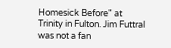Homesick Before" at Trinity in Fulton. Jim Futtral was not a fan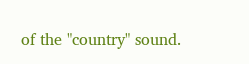of the "country" sound.